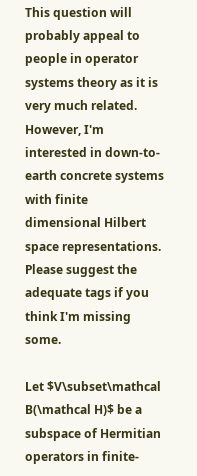This question will probably appeal to people in operator systems theory as it is very much related. However, I'm interested in down-to-earth concrete systems with finite dimensional Hilbert space representations. Please suggest the adequate tags if you think I'm missing some.

Let $V\subset\mathcal B(\mathcal H)$ be a subspace of Hermitian operators in finite-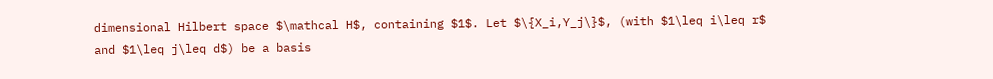dimensional Hilbert space $\mathcal H$, containing $1$. Let $\{X_i,Y_j\}$, (with $1\leq i\leq r$ and $1\leq j\leq d$) be a basis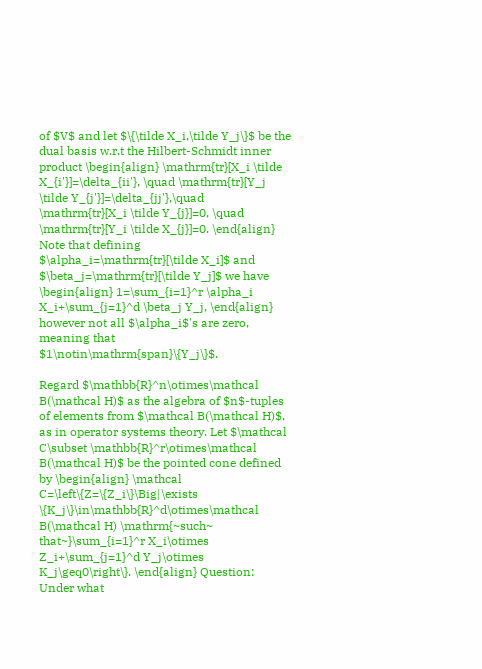of $V$ and let $\{\tilde X_i,\tilde Y_j\}$ be the dual basis w.r.t the Hilbert-Schmidt inner product \begin{align} \mathrm{tr}[X_i \tilde X_{i'}]=\delta_{ii'}, \quad \mathrm{tr}[Y_j \tilde Y_{j'}]=\delta_{jj'},\quad \mathrm{tr}[X_i \tilde Y_{j}]=0, \quad \mathrm{tr}[Y_i \tilde X_{j}]=0. \end{align} Note that defining $\alpha_i=\mathrm{tr}[\tilde X_i]$ and $\beta_j=\mathrm{tr}[\tilde Y_j]$ we have \begin{align} 1=\sum_{i=1}^r \alpha_i X_i+\sum_{j=1}^d \beta_j Y_j, \end{align} however not all $\alpha_i$'s are zero, meaning that $1\notin\mathrm{span}\{Y_j\}$.

Regard $\mathbb{R}^n\otimes\mathcal B(\mathcal H)$ as the algebra of $n$-tuples of elements from $\mathcal B(\mathcal H)$, as in operator systems theory. Let $\mathcal C\subset \mathbb{R}^r\otimes\mathcal B(\mathcal H)$ be the pointed cone defined by \begin{align} \mathcal C=\left\{Z=\{Z_i\}\Big|\exists \{K_j\}\in\mathbb{R}^d\otimes\mathcal B(\mathcal H) \mathrm{~such~ that~}\sum_{i=1}^r X_i\otimes Z_i+\sum_{j=1}^d Y_j\otimes K_j\geq0\right\}. \end{align} Question: Under what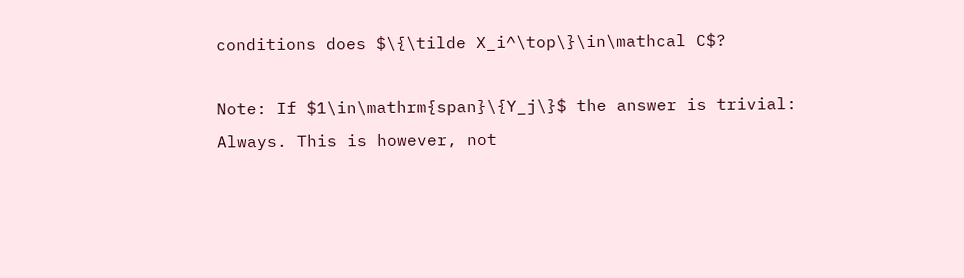conditions does $\{\tilde X_i^\top\}\in\mathcal C$?

Note: If $1\in\mathrm{span}\{Y_j\}$ the answer is trivial: Always. This is however, not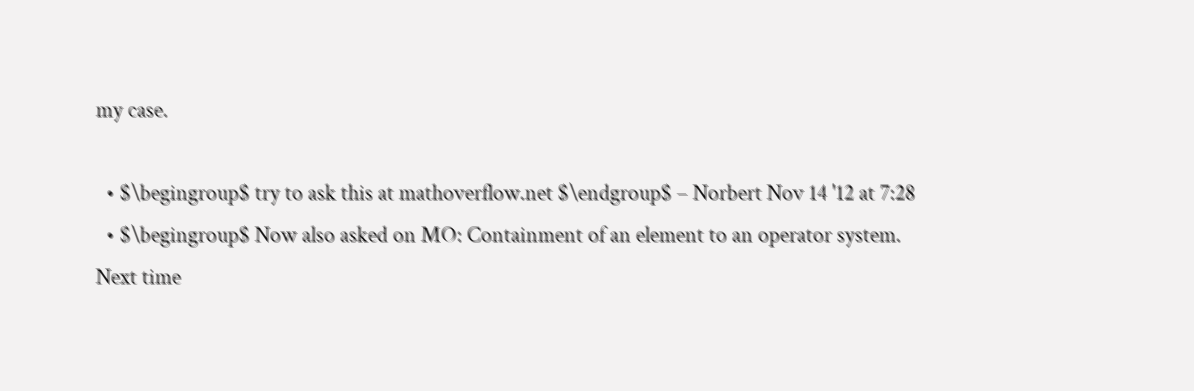my case.

  • $\begingroup$ try to ask this at mathoverflow.net $\endgroup$ – Norbert Nov 14 '12 at 7:28
  • $\begingroup$ Now also asked on MO: Containment of an element to an operator system. Next time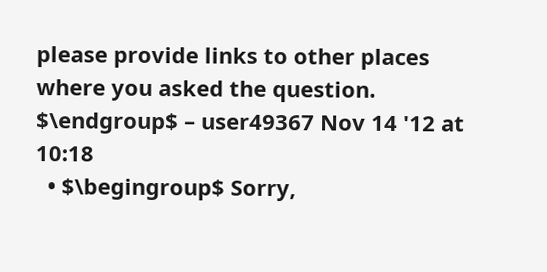please provide links to other places where you asked the question. $\endgroup$ – user49367 Nov 14 '12 at 10:18
  • $\begingroup$ Sorry,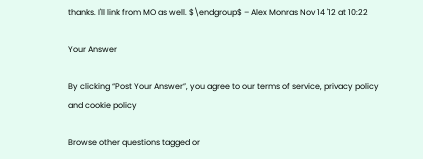thanks. I'll link from MO as well. $\endgroup$ – Alex Monras Nov 14 '12 at 10:22

Your Answer

By clicking “Post Your Answer”, you agree to our terms of service, privacy policy and cookie policy

Browse other questions tagged or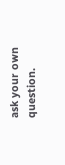ask your own question.